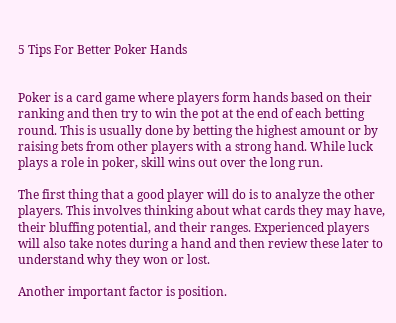5 Tips For Better Poker Hands


Poker is a card game where players form hands based on their ranking and then try to win the pot at the end of each betting round. This is usually done by betting the highest amount or by raising bets from other players with a strong hand. While luck plays a role in poker, skill wins out over the long run.

The first thing that a good player will do is to analyze the other players. This involves thinking about what cards they may have, their bluffing potential, and their ranges. Experienced players will also take notes during a hand and then review these later to understand why they won or lost.

Another important factor is position.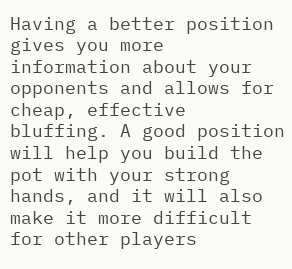Having a better position gives you more information about your opponents and allows for cheap, effective bluffing. A good position will help you build the pot with your strong hands, and it will also make it more difficult for other players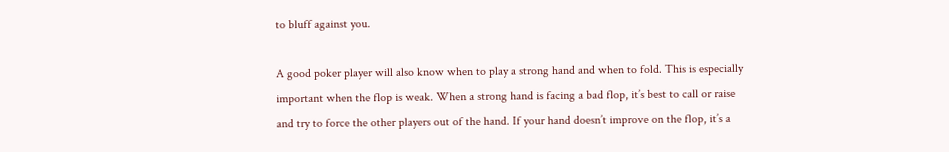to bluff against you.

A good poker player will also know when to play a strong hand and when to fold. This is especially important when the flop is weak. When a strong hand is facing a bad flop, it’s best to call or raise and try to force the other players out of the hand. If your hand doesn’t improve on the flop, it’s a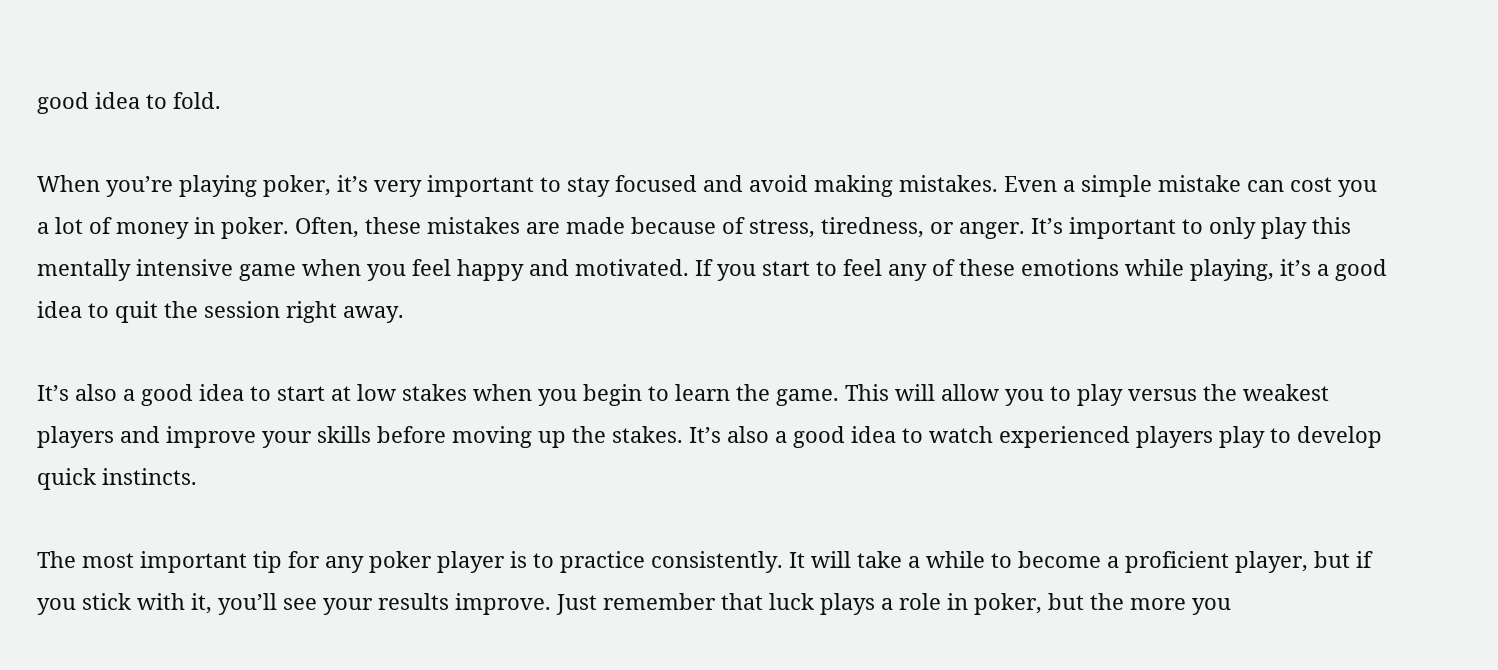good idea to fold.

When you’re playing poker, it’s very important to stay focused and avoid making mistakes. Even a simple mistake can cost you a lot of money in poker. Often, these mistakes are made because of stress, tiredness, or anger. It’s important to only play this mentally intensive game when you feel happy and motivated. If you start to feel any of these emotions while playing, it’s a good idea to quit the session right away.

It’s also a good idea to start at low stakes when you begin to learn the game. This will allow you to play versus the weakest players and improve your skills before moving up the stakes. It’s also a good idea to watch experienced players play to develop quick instincts.

The most important tip for any poker player is to practice consistently. It will take a while to become a proficient player, but if you stick with it, you’ll see your results improve. Just remember that luck plays a role in poker, but the more you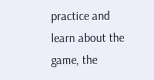practice and learn about the game, the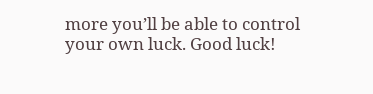more you’ll be able to control your own luck. Good luck!